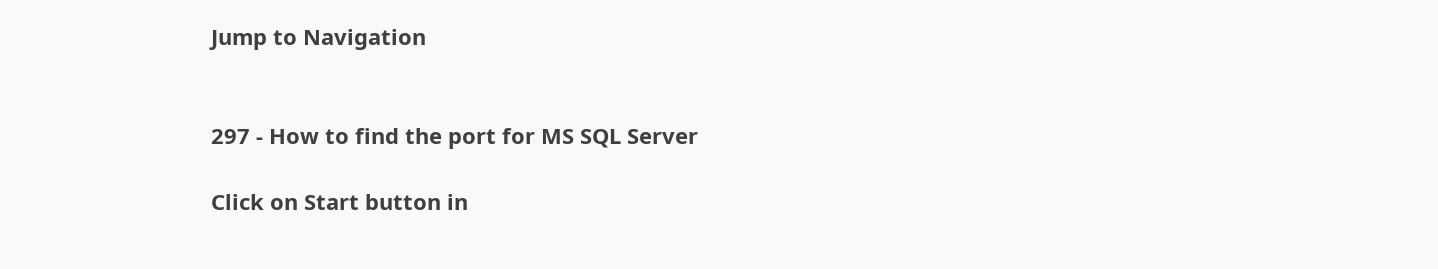Jump to Navigation


297 - How to find the port for MS SQL Server

Click on Start button in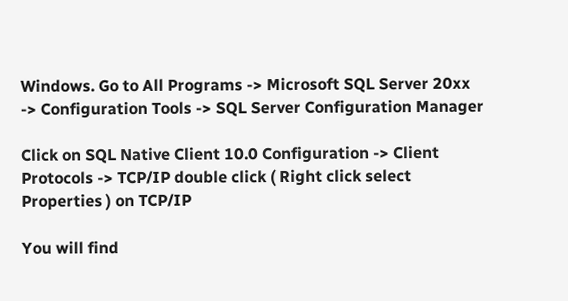Windows. Go to All Programs -> Microsoft SQL Server 20xx -> Configuration Tools -> SQL Server Configuration Manager

Click on SQL Native Client 10.0 Configuration -> Client Protocols -> TCP/IP double click ( Right click select Properties ) on TCP/IP

You will find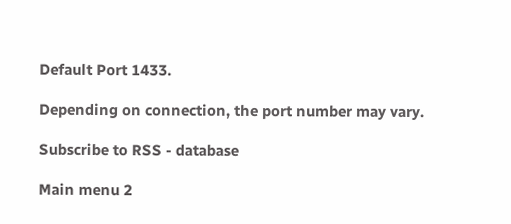Default Port 1433.

Depending on connection, the port number may vary.

Subscribe to RSS - database

Main menu 2